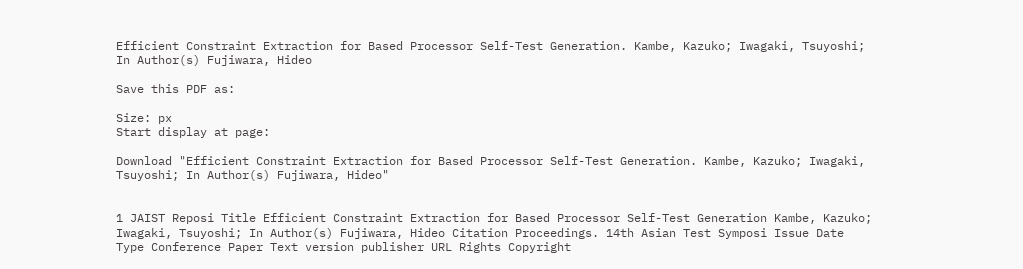Efficient Constraint Extraction for Based Processor Self-Test Generation. Kambe, Kazuko; Iwagaki, Tsuyoshi; In Author(s) Fujiwara, Hideo

Save this PDF as:

Size: px
Start display at page:

Download "Efficient Constraint Extraction for Based Processor Self-Test Generation. Kambe, Kazuko; Iwagaki, Tsuyoshi; In Author(s) Fujiwara, Hideo"


1 JAIST Reposi Title Efficient Constraint Extraction for Based Processor Self-Test Generation Kambe, Kazuko; Iwagaki, Tsuyoshi; In Author(s) Fujiwara, Hideo Citation Proceedings. 14th Asian Test Symposi Issue Date Type Conference Paper Text version publisher URL Rights Copyright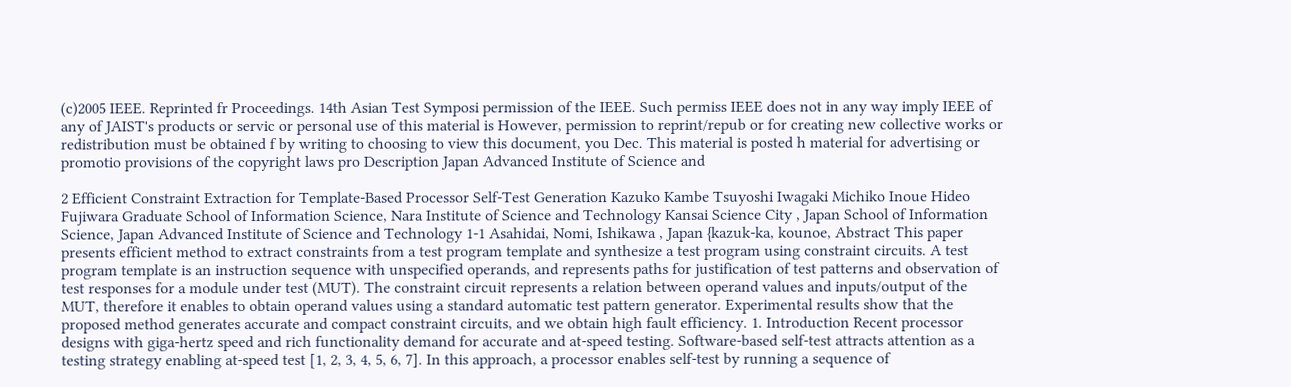(c)2005 IEEE. Reprinted fr Proceedings. 14th Asian Test Symposi permission of the IEEE. Such permiss IEEE does not in any way imply IEEE of any of JAIST's products or servic or personal use of this material is However, permission to reprint/repub or for creating new collective works or redistribution must be obtained f by writing to choosing to view this document, you Dec. This material is posted h material for advertising or promotio provisions of the copyright laws pro Description Japan Advanced Institute of Science and

2 Efficient Constraint Extraction for Template-Based Processor Self-Test Generation Kazuko Kambe Tsuyoshi Iwagaki Michiko Inoue Hideo Fujiwara Graduate School of Information Science, Nara Institute of Science and Technology Kansai Science City , Japan School of Information Science, Japan Advanced Institute of Science and Technology 1-1 Asahidai, Nomi, Ishikawa , Japan {kazuk-ka, kounoe, Abstract This paper presents efficient method to extract constraints from a test program template and synthesize a test program using constraint circuits. A test program template is an instruction sequence with unspecified operands, and represents paths for justification of test patterns and observation of test responses for a module under test (MUT). The constraint circuit represents a relation between operand values and inputs/output of the MUT, therefore it enables to obtain operand values using a standard automatic test pattern generator. Experimental results show that the proposed method generates accurate and compact constraint circuits, and we obtain high fault efficiency. 1. Introduction Recent processor designs with giga-hertz speed and rich functionality demand for accurate and at-speed testing. Software-based self-test attracts attention as a testing strategy enabling at-speed test [1, 2, 3, 4, 5, 6, 7]. In this approach, a processor enables self-test by running a sequence of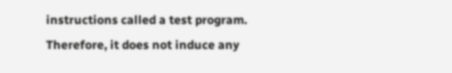instructions called a test program. Therefore, it does not induce any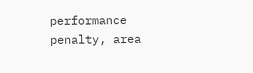performance penalty, area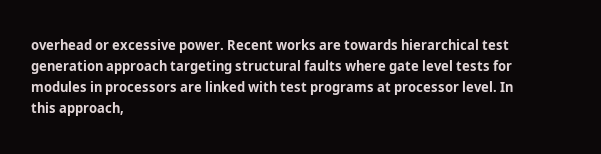overhead or excessive power. Recent works are towards hierarchical test generation approach targeting structural faults where gate level tests for modules in processors are linked with test programs at processor level. In this approach,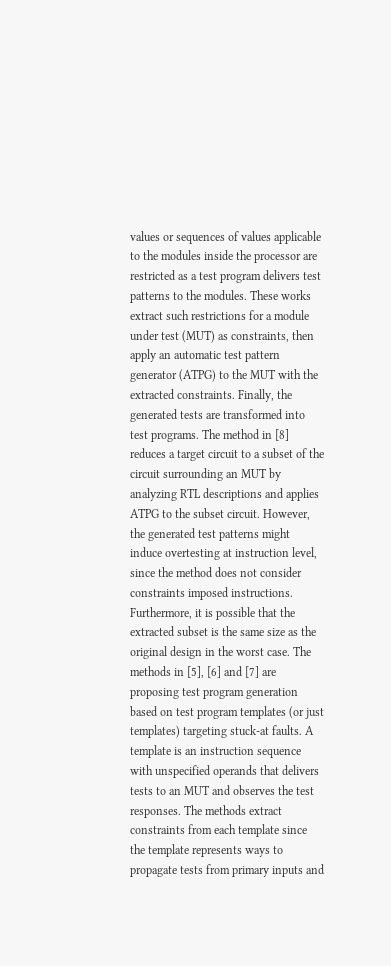values or sequences of values applicable to the modules inside the processor are restricted as a test program delivers test patterns to the modules. These works extract such restrictions for a module under test (MUT) as constraints, then apply an automatic test pattern generator (ATPG) to the MUT with the extracted constraints. Finally, the generated tests are transformed into test programs. The method in [8] reduces a target circuit to a subset of the circuit surrounding an MUT by analyzing RTL descriptions and applies ATPG to the subset circuit. However, the generated test patterns might induce overtesting at instruction level, since the method does not consider constraints imposed instructions. Furthermore, it is possible that the extracted subset is the same size as the original design in the worst case. The methods in [5], [6] and [7] are proposing test program generation based on test program templates (or just templates) targeting stuck-at faults. A template is an instruction sequence with unspecified operands that delivers tests to an MUT and observes the test responses. The methods extract constraints from each template since the template represents ways to propagate tests from primary inputs and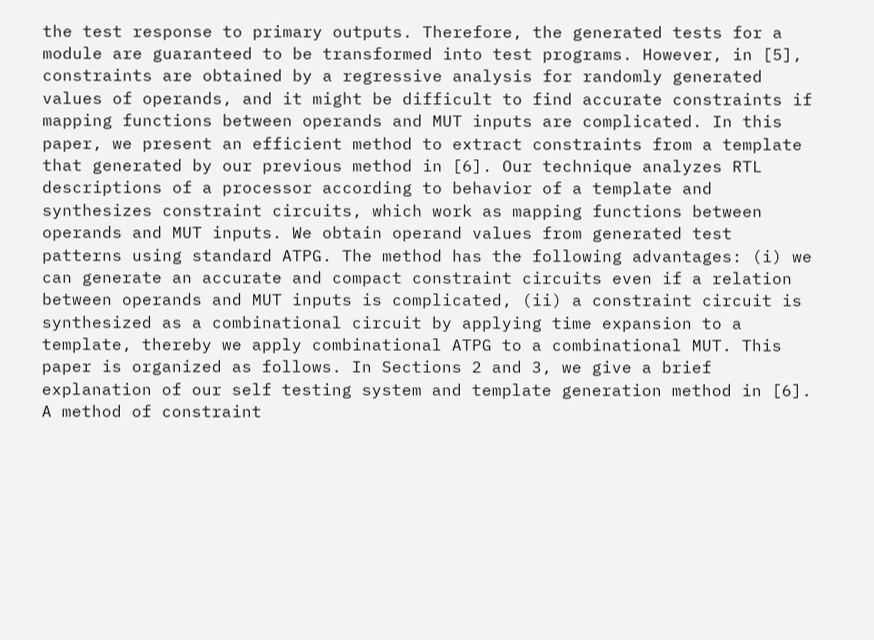the test response to primary outputs. Therefore, the generated tests for a module are guaranteed to be transformed into test programs. However, in [5], constraints are obtained by a regressive analysis for randomly generated values of operands, and it might be difficult to find accurate constraints if mapping functions between operands and MUT inputs are complicated. In this paper, we present an efficient method to extract constraints from a template that generated by our previous method in [6]. Our technique analyzes RTL descriptions of a processor according to behavior of a template and synthesizes constraint circuits, which work as mapping functions between operands and MUT inputs. We obtain operand values from generated test patterns using standard ATPG. The method has the following advantages: (i) we can generate an accurate and compact constraint circuits even if a relation between operands and MUT inputs is complicated, (ii) a constraint circuit is synthesized as a combinational circuit by applying time expansion to a template, thereby we apply combinational ATPG to a combinational MUT. This paper is organized as follows. In Sections 2 and 3, we give a brief explanation of our self testing system and template generation method in [6]. A method of constraint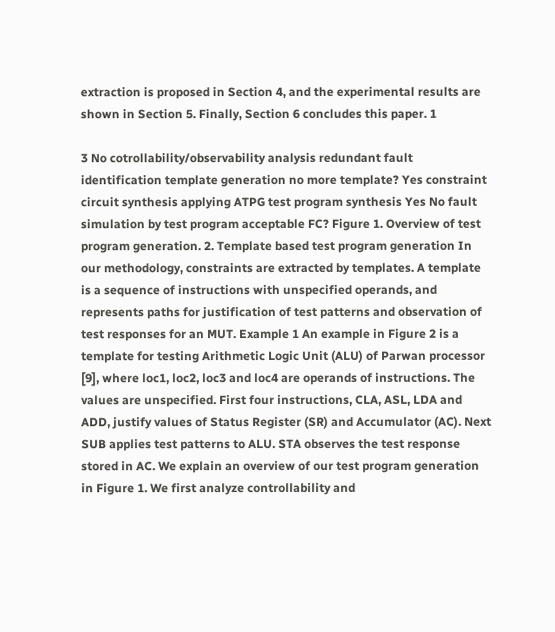extraction is proposed in Section 4, and the experimental results are shown in Section 5. Finally, Section 6 concludes this paper. 1

3 No cotrollability/observability analysis redundant fault identification template generation no more template? Yes constraint circuit synthesis applying ATPG test program synthesis Yes No fault simulation by test program acceptable FC? Figure 1. Overview of test program generation. 2. Template based test program generation In our methodology, constraints are extracted by templates. A template is a sequence of instructions with unspecified operands, and represents paths for justification of test patterns and observation of test responses for an MUT. Example 1 An example in Figure 2 is a template for testing Arithmetic Logic Unit (ALU) of Parwan processor [9], where loc1, loc2, loc3 and loc4 are operands of instructions. The values are unspecified. First four instructions, CLA, ASL, LDA and ADD, justify values of Status Register (SR) and Accumulator (AC). Next SUB applies test patterns to ALU. STA observes the test response stored in AC. We explain an overview of our test program generation in Figure 1. We first analyze controllability and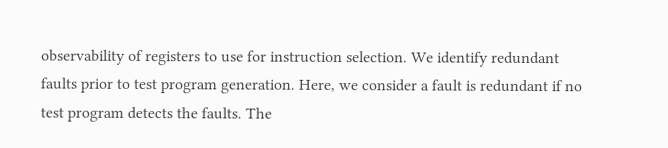observability of registers to use for instruction selection. We identify redundant faults prior to test program generation. Here, we consider a fault is redundant if no test program detects the faults. The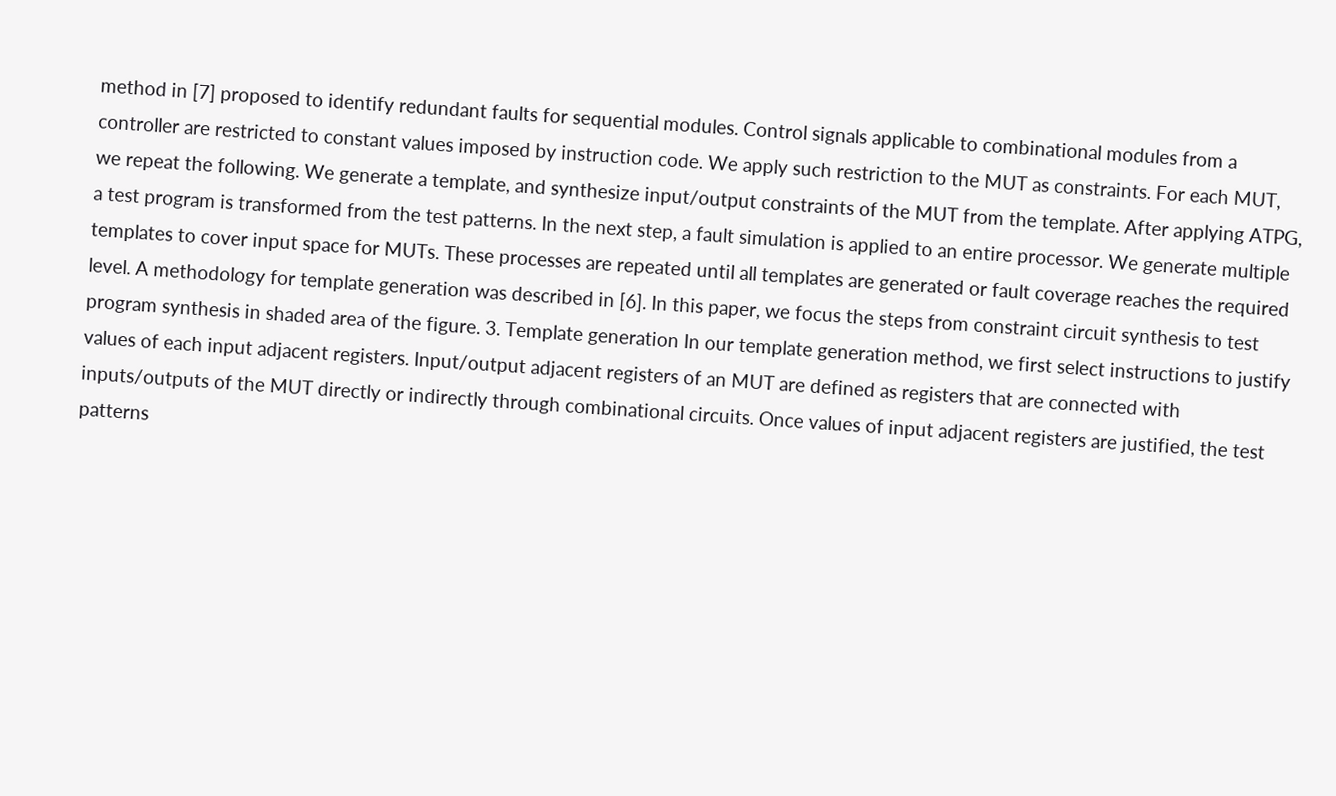method in [7] proposed to identify redundant faults for sequential modules. Control signals applicable to combinational modules from a controller are restricted to constant values imposed by instruction code. We apply such restriction to the MUT as constraints. For each MUT, we repeat the following. We generate a template, and synthesize input/output constraints of the MUT from the template. After applying ATPG, a test program is transformed from the test patterns. In the next step, a fault simulation is applied to an entire processor. We generate multiple templates to cover input space for MUTs. These processes are repeated until all templates are generated or fault coverage reaches the required level. A methodology for template generation was described in [6]. In this paper, we focus the steps from constraint circuit synthesis to test program synthesis in shaded area of the figure. 3. Template generation In our template generation method, we first select instructions to justify values of each input adjacent registers. Input/output adjacent registers of an MUT are defined as registers that are connected with inputs/outputs of the MUT directly or indirectly through combinational circuits. Once values of input adjacent registers are justified, the test patterns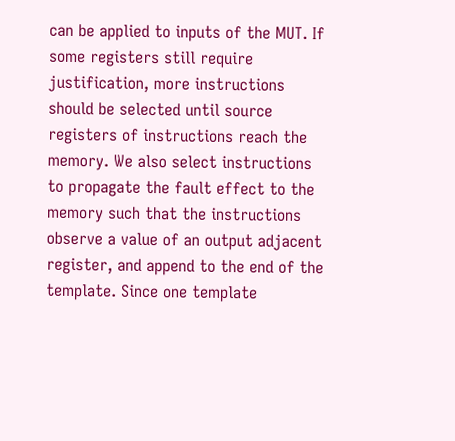can be applied to inputs of the MUT. If some registers still require justification, more instructions should be selected until source registers of instructions reach the memory. We also select instructions to propagate the fault effect to the memory such that the instructions observe a value of an output adjacent register, and append to the end of the template. Since one template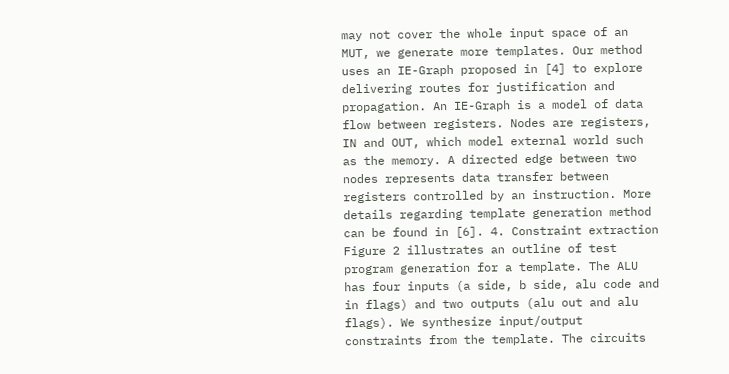may not cover the whole input space of an MUT, we generate more templates. Our method uses an IE-Graph proposed in [4] to explore delivering routes for justification and propagation. An IE-Graph is a model of data flow between registers. Nodes are registers, IN and OUT, which model external world such as the memory. A directed edge between two nodes represents data transfer between registers controlled by an instruction. More details regarding template generation method can be found in [6]. 4. Constraint extraction Figure 2 illustrates an outline of test program generation for a template. The ALU has four inputs (a side, b side, alu code and in flags) and two outputs (alu out and alu flags). We synthesize input/output constraints from the template. The circuits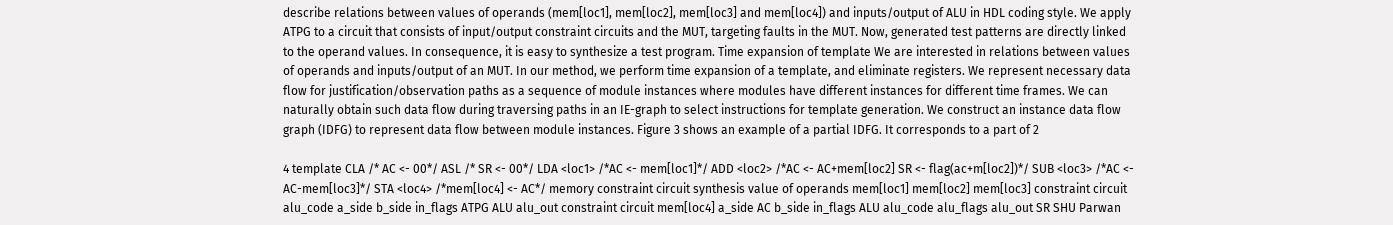describe relations between values of operands (mem[loc1], mem[loc2], mem[loc3] and mem[loc4]) and inputs/output of ALU in HDL coding style. We apply ATPG to a circuit that consists of input/output constraint circuits and the MUT, targeting faults in the MUT. Now, generated test patterns are directly linked to the operand values. In consequence, it is easy to synthesize a test program. Time expansion of template We are interested in relations between values of operands and inputs/output of an MUT. In our method, we perform time expansion of a template, and eliminate registers. We represent necessary data flow for justification/observation paths as a sequence of module instances where modules have different instances for different time frames. We can naturally obtain such data flow during traversing paths in an IE-graph to select instructions for template generation. We construct an instance data flow graph (IDFG) to represent data flow between module instances. Figure 3 shows an example of a partial IDFG. It corresponds to a part of 2

4 template CLA /* AC <- 00*/ ASL /* SR <- 00*/ LDA <loc1> /*AC <- mem[loc1]*/ ADD <loc2> /*AC <- AC+mem[loc2] SR <- flag(ac+m[loc2])*/ SUB <loc3> /*AC <- AC-mem[loc3]*/ STA <loc4> /*mem[loc4] <- AC*/ memory constraint circuit synthesis value of operands mem[loc1] mem[loc2] mem[loc3] constraint circuit alu_code a_side b_side in_flags ATPG ALU alu_out constraint circuit mem[loc4] a_side AC b_side in_flags ALU alu_code alu_flags alu_out SR SHU Parwan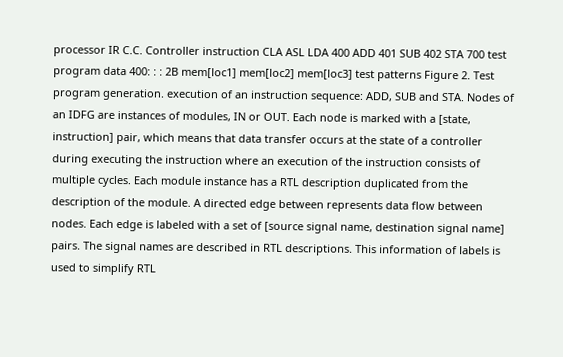processor IR C.C. Controller instruction CLA ASL LDA 400 ADD 401 SUB 402 STA 700 test program data 400: : : 2B mem[loc1] mem[loc2] mem[loc3] test patterns Figure 2. Test program generation. execution of an instruction sequence: ADD, SUB and STA. Nodes of an IDFG are instances of modules, IN or OUT. Each node is marked with a [state, instruction] pair, which means that data transfer occurs at the state of a controller during executing the instruction where an execution of the instruction consists of multiple cycles. Each module instance has a RTL description duplicated from the description of the module. A directed edge between represents data flow between nodes. Each edge is labeled with a set of [source signal name, destination signal name] pairs. The signal names are described in RTL descriptions. This information of labels is used to simplify RTL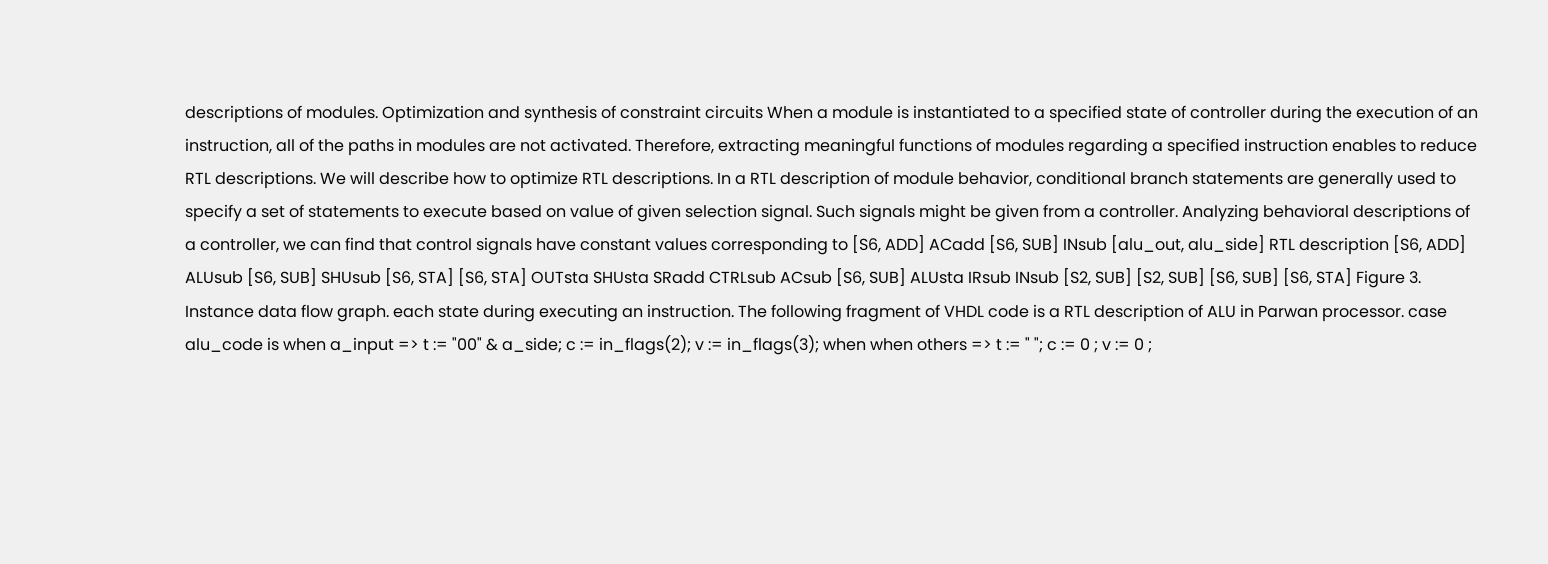descriptions of modules. Optimization and synthesis of constraint circuits When a module is instantiated to a specified state of controller during the execution of an instruction, all of the paths in modules are not activated. Therefore, extracting meaningful functions of modules regarding a specified instruction enables to reduce RTL descriptions. We will describe how to optimize RTL descriptions. In a RTL description of module behavior, conditional branch statements are generally used to specify a set of statements to execute based on value of given selection signal. Such signals might be given from a controller. Analyzing behavioral descriptions of a controller, we can find that control signals have constant values corresponding to [S6, ADD] ACadd [S6, SUB] INsub [alu_out, alu_side] RTL description [S6, ADD] ALUsub [S6, SUB] SHUsub [S6, STA] [S6, STA] OUTsta SHUsta SRadd CTRLsub ACsub [S6, SUB] ALUsta IRsub INsub [S2, SUB] [S2, SUB] [S6, SUB] [S6, STA] Figure 3. Instance data flow graph. each state during executing an instruction. The following fragment of VHDL code is a RTL description of ALU in Parwan processor. case alu_code is when a_input => t := "00" & a_side; c := in_flags(2); v := in_flags(3); when when others => t := " "; c := 0 ; v := 0 ;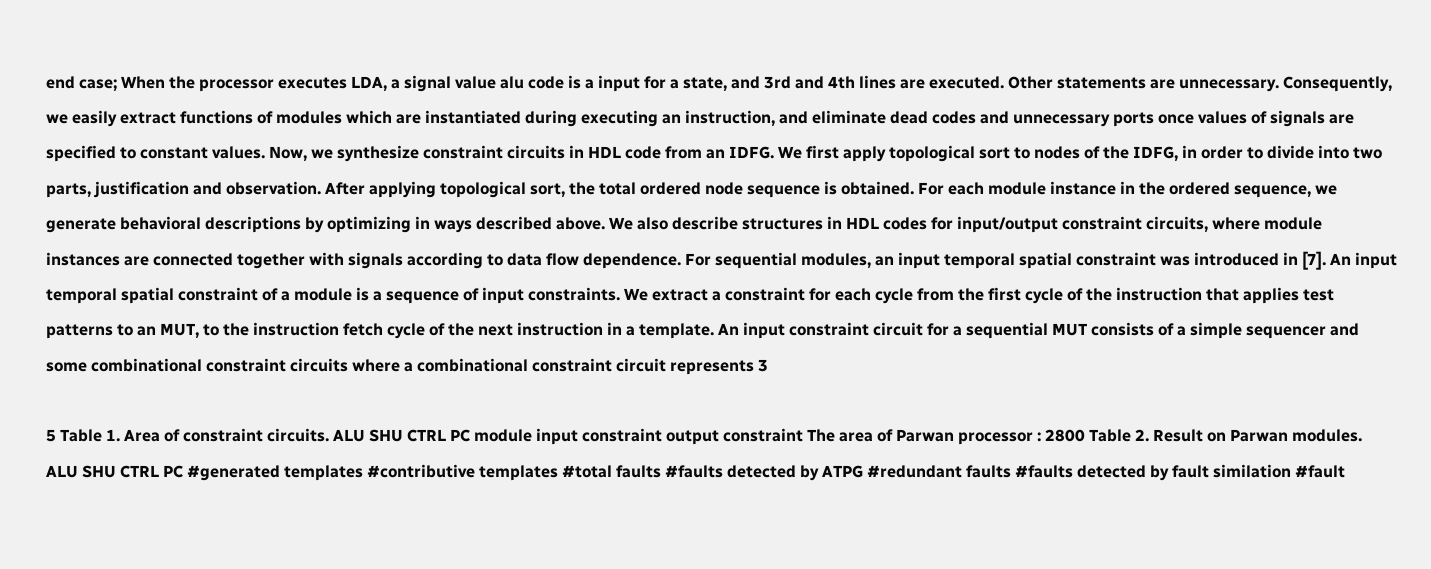end case; When the processor executes LDA, a signal value alu code is a input for a state, and 3rd and 4th lines are executed. Other statements are unnecessary. Consequently, we easily extract functions of modules which are instantiated during executing an instruction, and eliminate dead codes and unnecessary ports once values of signals are specified to constant values. Now, we synthesize constraint circuits in HDL code from an IDFG. We first apply topological sort to nodes of the IDFG, in order to divide into two parts, justification and observation. After applying topological sort, the total ordered node sequence is obtained. For each module instance in the ordered sequence, we generate behavioral descriptions by optimizing in ways described above. We also describe structures in HDL codes for input/output constraint circuits, where module instances are connected together with signals according to data flow dependence. For sequential modules, an input temporal spatial constraint was introduced in [7]. An input temporal spatial constraint of a module is a sequence of input constraints. We extract a constraint for each cycle from the first cycle of the instruction that applies test patterns to an MUT, to the instruction fetch cycle of the next instruction in a template. An input constraint circuit for a sequential MUT consists of a simple sequencer and some combinational constraint circuits where a combinational constraint circuit represents 3

5 Table 1. Area of constraint circuits. ALU SHU CTRL PC module input constraint output constraint The area of Parwan processor : 2800 Table 2. Result on Parwan modules. ALU SHU CTRL PC #generated templates #contributive templates #total faults #faults detected by ATPG #redundant faults #faults detected by fault similation #fault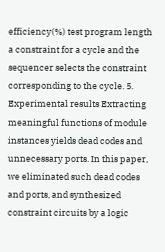efficiency(%) test program length a constraint for a cycle and the sequencer selects the constraint corresponding to the cycle. 5. Experimental results Extracting meaningful functions of module instances yields dead codes and unnecessary ports. In this paper, we eliminated such dead codes and ports, and synthesized constraint circuits by a logic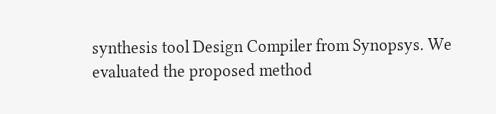synthesis tool Design Compiler from Synopsys. We evaluated the proposed method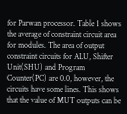for Parwan processor. Table 1 shows the average of constraint circuit area for modules. The area of output constraint circuits for ALU, Shifter Unit(SHU) and Program Counter(PC) are 0.0, however, the circuits have some lines. This shows that the value of MUT outputs can be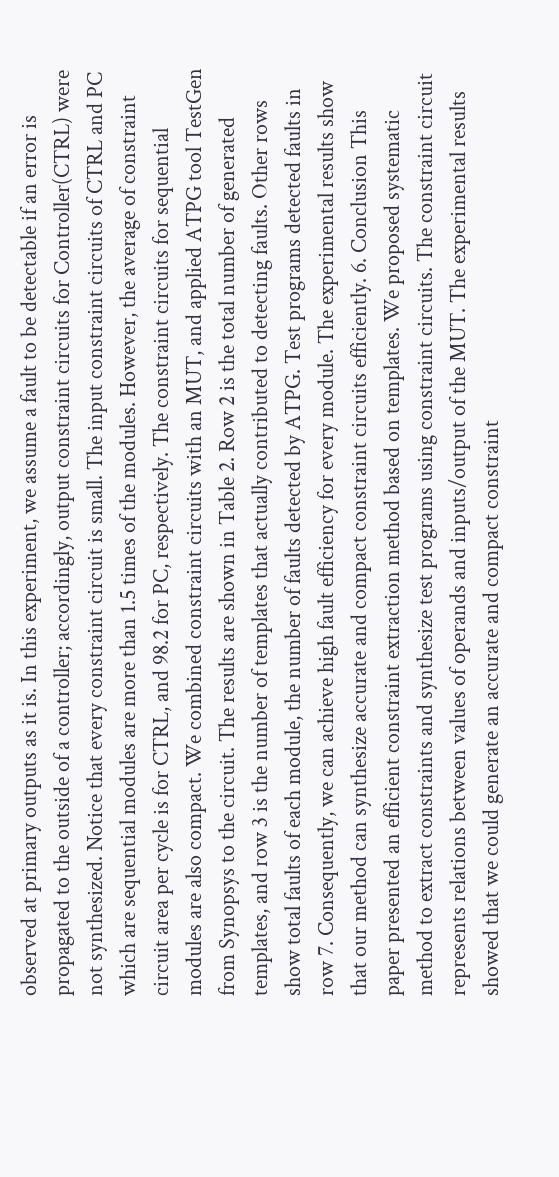observed at primary outputs as it is. In this experiment, we assume a fault to be detectable if an error is propagated to the outside of a controller; accordingly, output constraint circuits for Controller(CTRL) were not synthesized. Notice that every constraint circuit is small. The input constraint circuits of CTRL and PC which are sequential modules are more than 1.5 times of the modules. However, the average of constraint circuit area per cycle is for CTRL, and 98.2 for PC, respectively. The constraint circuits for sequential modules are also compact. We combined constraint circuits with an MUT, and applied ATPG tool TestGen from Synopsys to the circuit. The results are shown in Table 2. Row 2 is the total number of generated templates, and row 3 is the number of templates that actually contributed to detecting faults. Other rows show total faults of each module, the number of faults detected by ATPG. Test programs detected faults in row 7. Consequently, we can achieve high fault efficiency for every module. The experimental results show that our method can synthesize accurate and compact constraint circuits efficiently. 6. Conclusion This paper presented an efficient constraint extraction method based on templates. We proposed systematic method to extract constraints and synthesize test programs using constraint circuits. The constraint circuit represents relations between values of operands and inputs/output of the MUT. The experimental results showed that we could generate an accurate and compact constraint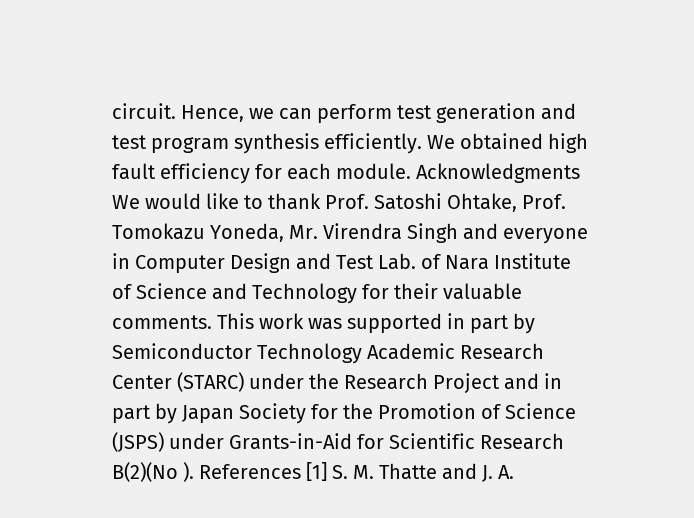circuit. Hence, we can perform test generation and test program synthesis efficiently. We obtained high fault efficiency for each module. Acknowledgments We would like to thank Prof. Satoshi Ohtake, Prof. Tomokazu Yoneda, Mr. Virendra Singh and everyone in Computer Design and Test Lab. of Nara Institute of Science and Technology for their valuable comments. This work was supported in part by Semiconductor Technology Academic Research Center (STARC) under the Research Project and in part by Japan Society for the Promotion of Science (JSPS) under Grants-in-Aid for Scientific Research B(2)(No ). References [1] S. M. Thatte and J. A.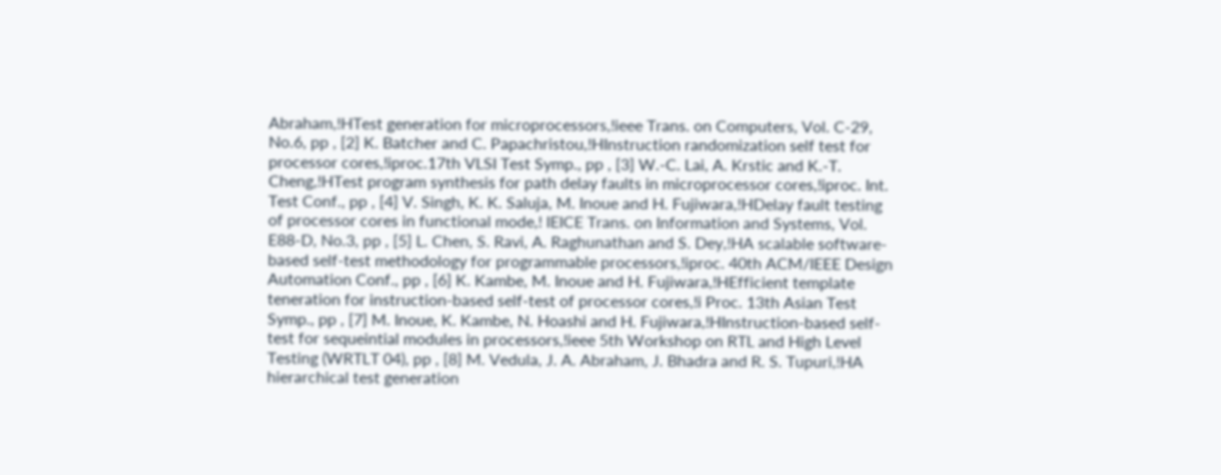Abraham,!HTest generation for microprocessors,!ieee Trans. on Computers, Vol. C-29, No.6, pp , [2] K. Batcher and C. Papachristou,!HInstruction randomization self test for processor cores,!iproc.17th VLSI Test Symp., pp , [3] W.-C. Lai, A. Krstic and K.-T. Cheng,!HTest program synthesis for path delay faults in microprocessor cores,!iproc. Int. Test Conf., pp , [4] V. Singh, K. K. Saluja, M. Inoue and H. Fujiwara,!HDelay fault testing of processor cores in functional mode,! IEICE Trans. on Information and Systems, Vol. E88-D, No.3, pp , [5] L. Chen, S. Ravi, A. Raghunathan and S. Dey,!HA scalable software-based self-test methodology for programmable processors,!iproc. 40th ACM/IEEE Design Automation Conf., pp , [6] K. Kambe, M. Inoue and H. Fujiwara,!HEfficient template teneration for instruction-based self-test of processor cores,!i Proc. 13th Asian Test Symp., pp , [7] M. Inoue, K. Kambe, N. Hoashi and H. Fujiwara,!HInstruction-based self-test for sequeintial modules in processors,!ieee 5th Workshop on RTL and High Level Testing (WRTLT 04), pp , [8] M. Vedula, J. A. Abraham, J. Bhadra and R. S. Tupuri,!HA hierarchical test generation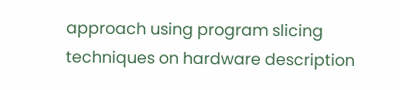approach using program slicing techniques on hardware description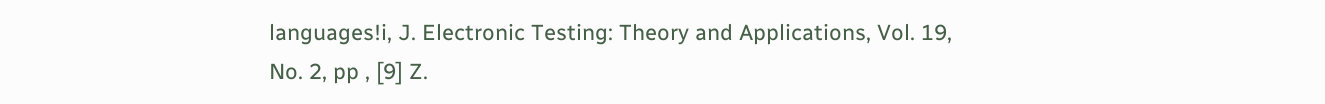languages!i, J. Electronic Testing: Theory and Applications, Vol. 19, No. 2, pp , [9] Z.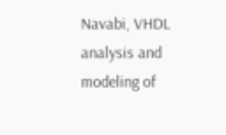Navabi, VHDL analysis and modeling of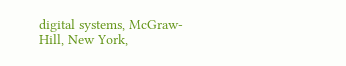digital systems, McGraw-Hill, New York,